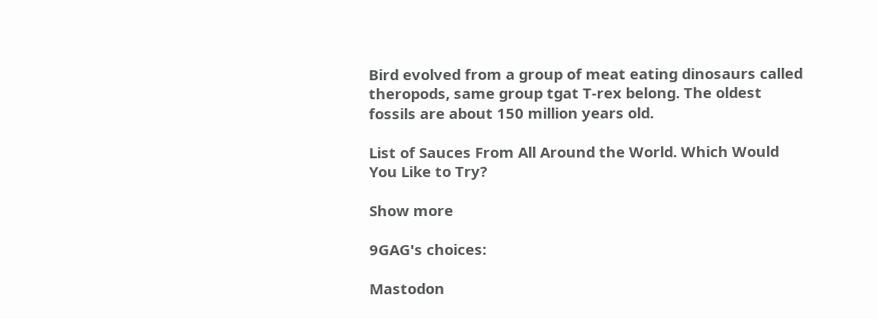Bird evolved from a group of meat eating dinosaurs called theropods, same group tgat T-rex belong. The oldest fossils are about 150 million years old.

List of Sauces From All Around the World. Which Would You Like to Try?

Show more

9GAG's choices:

Mastodon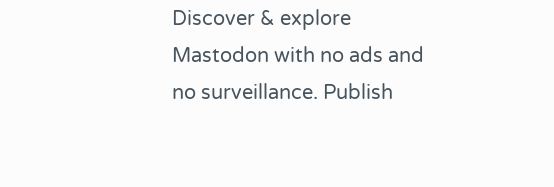Discover & explore Mastodon with no ads and no surveillance. Publish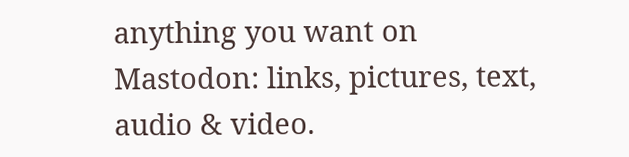anything you want on Mastodon: links, pictures, text, audio & video.